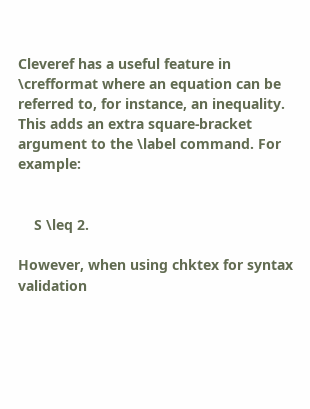Cleveref has a useful feature in \crefformat where an equation can be referred to, for instance, an inequality. This adds an extra square-bracket argument to the \label command. For example:


    S \leq 2.

However, when using chktex for syntax validation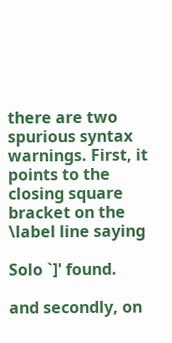there are two spurious syntax warnings. First, it points to the closing square bracket on the \label line saying

Solo `]' found.

and secondly, on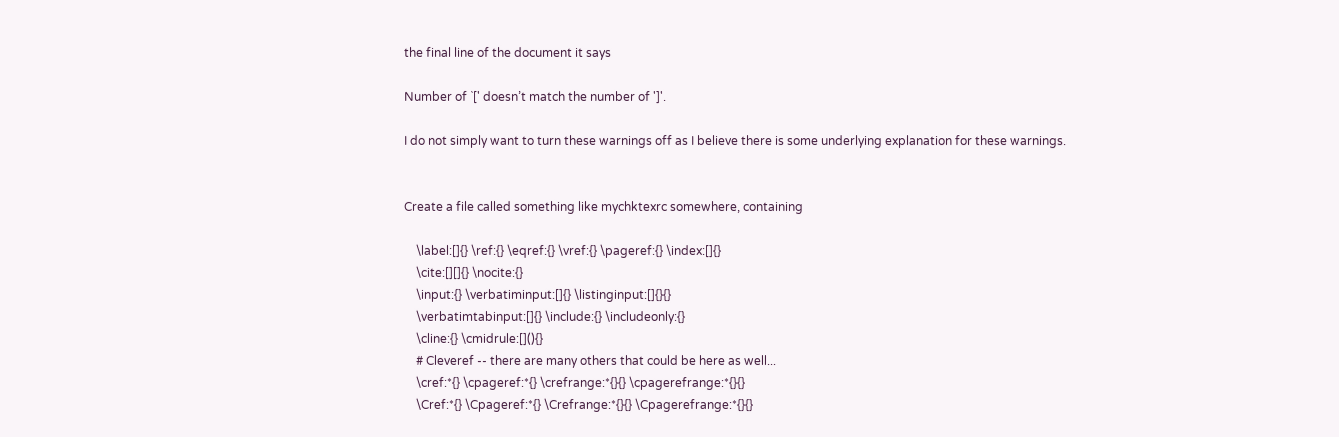the final line of the document it says

Number of `[' doesn’t match the number of ']'.

I do not simply want to turn these warnings off as I believe there is some underlying explanation for these warnings.


Create a file called something like mychktexrc somewhere, containing

    \label:[]{} \ref:{} \eqref:{} \vref:{} \pageref:{} \index:[]{}
    \cite:[][]{} \nocite:{}
    \input:{} \verbatiminput:[]{} \listinginput:[]{}{}
    \verbatimtabinput:[]{} \include:{} \includeonly:{}
    \cline:{} \cmidrule:[](){}
    # Cleveref -- there are many others that could be here as well...
    \cref:*{} \cpageref:*{} \crefrange:*{}{} \cpagerefrange:*{}{}
    \Cref:*{} \Cpageref:*{} \Crefrange:*{}{} \Cpagerefrange:*{}{}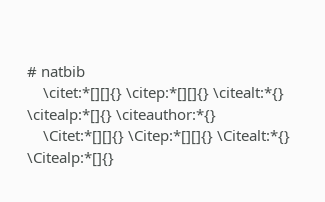# natbib
    \citet:*[][]{} \citep:*[][]{} \citealt:*{} \citealp:*[]{} \citeauthor:*{}
    \Citet:*[][]{} \Citep:*[][]{} \Citealt:*{} \Citealp:*[]{}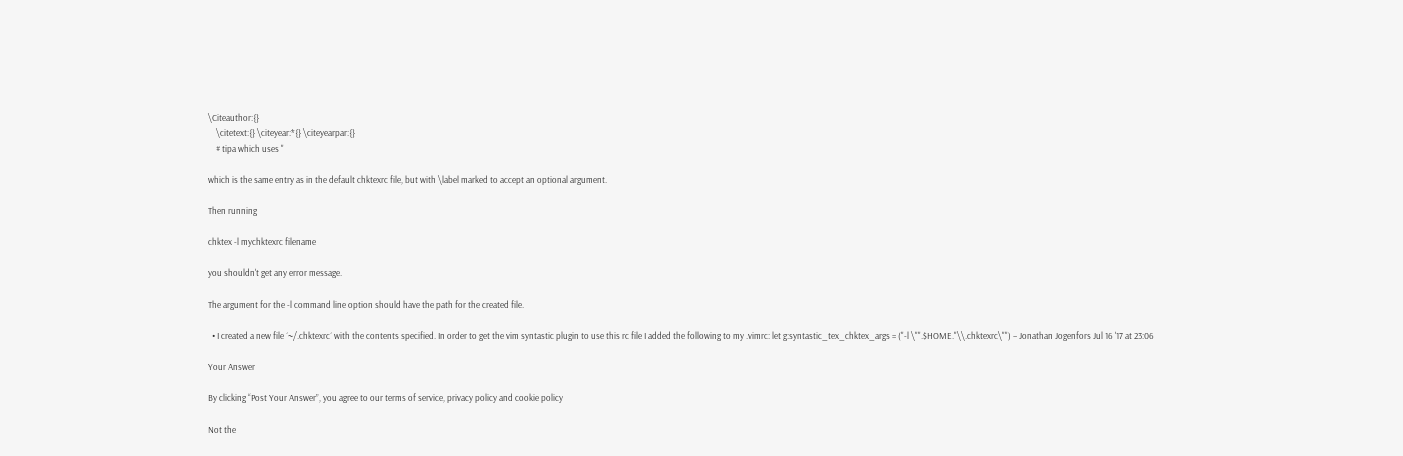\Citeauthor:{}
    \citetext:{} \citeyear:*{} \citeyearpar:{}
    # tipa which uses "

which is the same entry as in the default chktexrc file, but with \label marked to accept an optional argument.

Then running

chktex -l mychktexrc filename

you shouldn't get any error message.

The argument for the -l command line option should have the path for the created file.

  • I created a new file ´~/.chktexrc´ with the contents specified. In order to get the vim syntastic plugin to use this rc file I added the following to my .vimrc: let g:syntastic_tex_chktex_args = ("-l \"".$HOME."\\.chktexrc\"") – Jonathan Jogenfors Jul 16 '17 at 23:06

Your Answer

By clicking “Post Your Answer”, you agree to our terms of service, privacy policy and cookie policy

Not the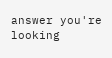answer you're looking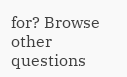for? Browse other questions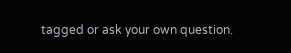tagged or ask your own question.